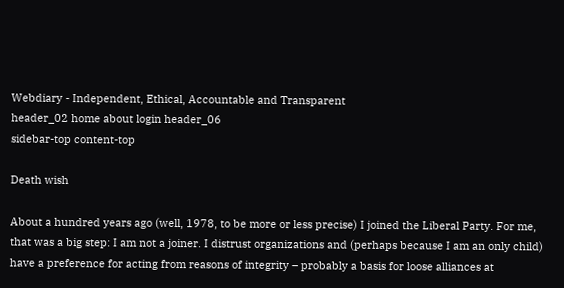Webdiary - Independent, Ethical, Accountable and Transparent
header_02 home about login header_06
sidebar-top content-top

Death wish

About a hundred years ago (well, 1978, to be more or less precise) I joined the Liberal Party. For me, that was a big step: I am not a joiner. I distrust organizations and (perhaps because I am an only child) have a preference for acting from reasons of integrity – probably a basis for loose alliances at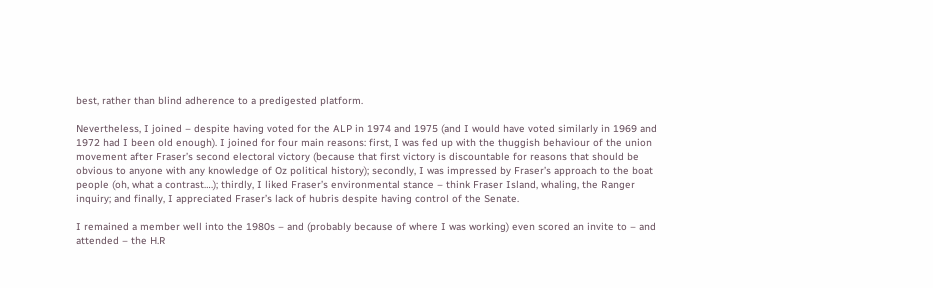best, rather than blind adherence to a predigested platform.

Nevertheless, I joined – despite having voted for the ALP in 1974 and 1975 (and I would have voted similarly in 1969 and 1972 had I been old enough). I joined for four main reasons: first, I was fed up with the thuggish behaviour of the union movement after Fraser’s second electoral victory (because that first victory is discountable for reasons that should be obvious to anyone with any knowledge of Oz political history); secondly, I was impressed by Fraser’s approach to the boat people (oh, what a contrast….); thirdly, I liked Fraser’s environmental stance – think Fraser Island, whaling, the Ranger inquiry; and finally, I appreciated Fraser’s lack of hubris despite having control of the Senate.

I remained a member well into the 1980s – and (probably because of where I was working) even scored an invite to – and attended – the H.R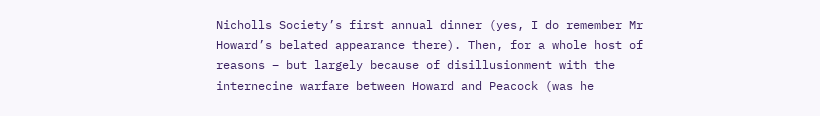Nicholls Society’s first annual dinner (yes, I do remember Mr Howard’s belated appearance there). Then, for a whole host of reasons – but largely because of disillusionment with the internecine warfare between Howard and Peacock (was he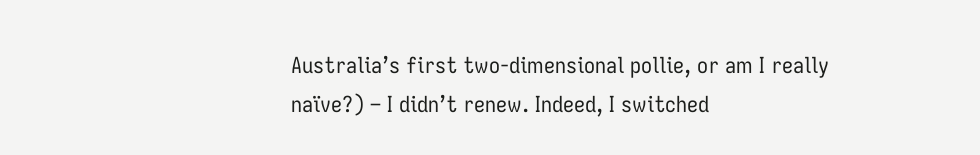Australia’s first two-dimensional pollie, or am I really naïve?) – I didn’t renew. Indeed, I switched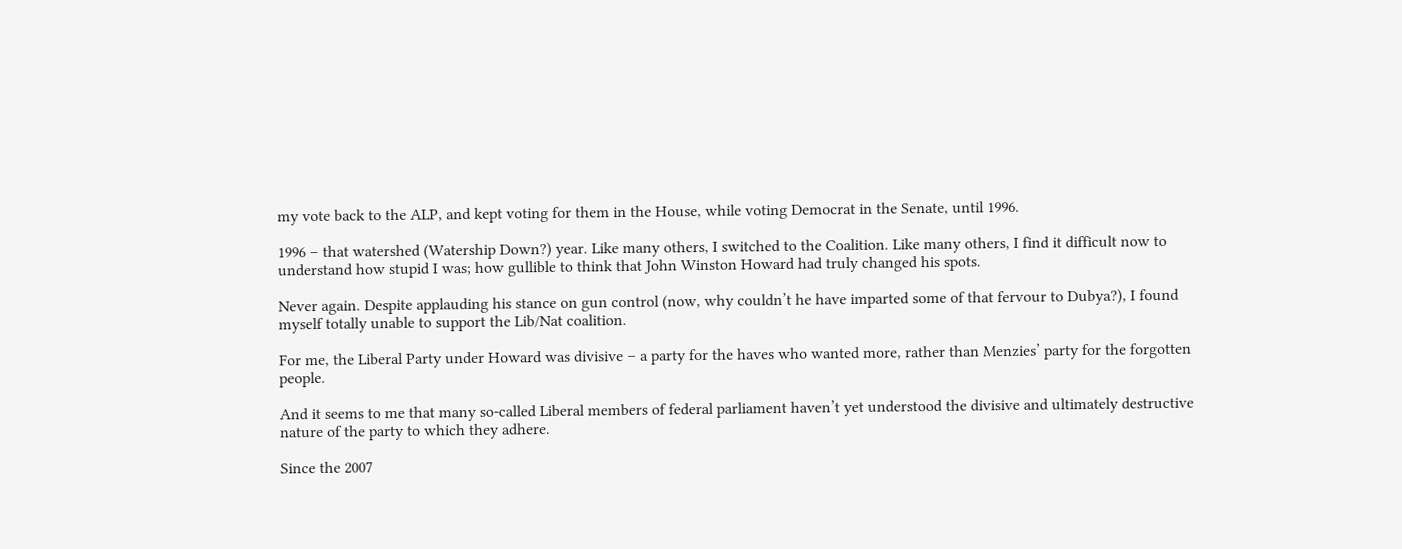my vote back to the ALP, and kept voting for them in the House, while voting Democrat in the Senate, until 1996.

1996 – that watershed (Watership Down?) year. Like many others, I switched to the Coalition. Like many others, I find it difficult now to understand how stupid I was; how gullible to think that John Winston Howard had truly changed his spots.

Never again. Despite applauding his stance on gun control (now, why couldn’t he have imparted some of that fervour to Dubya?), I found myself totally unable to support the Lib/Nat coalition.

For me, the Liberal Party under Howard was divisive – a party for the haves who wanted more, rather than Menzies’ party for the forgotten people.

And it seems to me that many so-called Liberal members of federal parliament haven’t yet understood the divisive and ultimately destructive nature of the party to which they adhere.

Since the 2007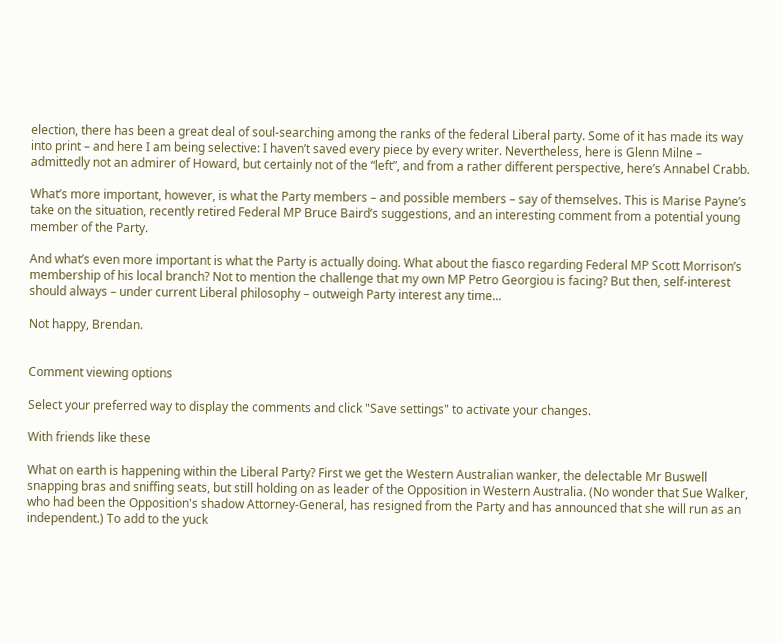election, there has been a great deal of soul-searching among the ranks of the federal Liberal party. Some of it has made its way into print – and here I am being selective: I haven’t saved every piece by every writer. Nevertheless, here is Glenn Milne – admittedly not an admirer of Howard, but certainly not of the “left”, and from a rather different perspective, here’s Annabel Crabb.

What’s more important, however, is what the Party members – and possible members – say of themselves. This is Marise Payne’s take on the situation, recently retired Federal MP Bruce Baird’s suggestions, and an interesting comment from a potential young member of the Party.

And what’s even more important is what the Party is actually doing. What about the fiasco regarding Federal MP Scott Morrison’s membership of his local branch? Not to mention the challenge that my own MP Petro Georgiou is facing? But then, self-interest should always – under current Liberal philosophy – outweigh Party interest any time...

Not happy, Brendan.


Comment viewing options

Select your preferred way to display the comments and click "Save settings" to activate your changes.

With friends like these

What on earth is happening within the Liberal Party? First we get the Western Australian wanker, the delectable Mr Buswell snapping bras and sniffing seats, but still holding on as leader of the Opposition in Western Australia. (No wonder that Sue Walker, who had been the Opposition's shadow Attorney-General, has resigned from the Party and has announced that she will run as an independent.) To add to the yuck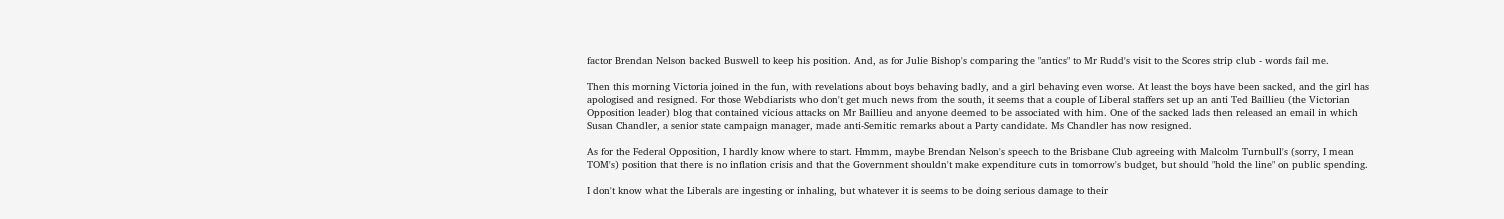factor Brendan Nelson backed Buswell to keep his position. And, as for Julie Bishop's comparing the "antics" to Mr Rudd's visit to the Scores strip club - words fail me.

Then this morning Victoria joined in the fun, with revelations about boys behaving badly, and a girl behaving even worse. At least the boys have been sacked, and the girl has apologised and resigned. For those Webdiarists who don't get much news from the south, it seems that a couple of Liberal staffers set up an anti Ted Baillieu (the Victorian Opposition leader) blog that contained vicious attacks on Mr Baillieu and anyone deemed to be associated with him. One of the sacked lads then released an email in which Susan Chandler, a senior state campaign manager, made anti-Semitic remarks about a Party candidate. Ms Chandler has now resigned.

As for the Federal Opposition, I hardly know where to start. Hmmm, maybe Brendan Nelson's speech to the Brisbane Club agreeing with Malcolm Turnbull's (sorry, I mean TOM's) position that there is no inflation crisis and that the Government shouldn't make expenditure cuts in tomorrow's budget, but should "hold the line" on public spending.

I don't know what the Liberals are ingesting or inhaling, but whatever it is seems to be doing serious damage to their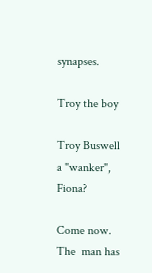synapses.

Troy the boy

Troy Buswell a "wanker", Fiona?

Come now. The  man has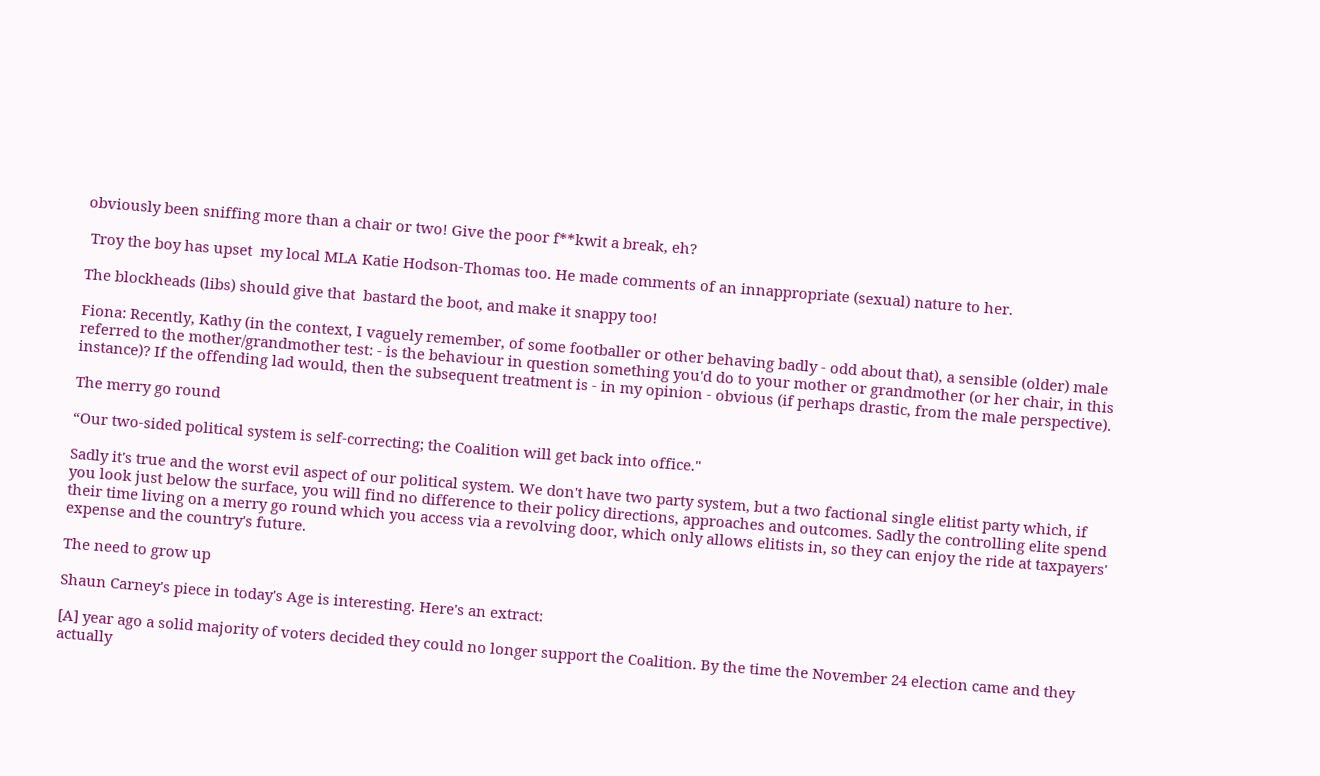obviously been sniffing more than a chair or two! Give the poor f**kwit a break, eh?

 Troy the boy has upset  my local MLA Katie Hodson-Thomas too. He made comments of an innappropriate (sexual) nature to her.

The blockheads (libs) should give that  bastard the boot, and make it snappy too!

Fiona: Recently, Kathy (in the context, I vaguely remember, of some footballer or other behaving badly - odd about that), a sensible (older) male referred to the mother/grandmother test: - is the behaviour in question something you'd do to your mother or grandmother (or her chair, in this instance)? If the offending lad would, then the subsequent treatment is - in my opinion - obvious (if perhaps drastic, from the male perspective).

The merry go round

“Our two-sided political system is self-correcting; the Coalition will get back into office."

Sadly it's true and the worst evil aspect of our political system. We don't have two party system, but a two factional single elitist party which, if you look just below the surface, you will find no difference to their policy directions, approaches and outcomes. Sadly the controlling elite spend their time living on a merry go round which you access via a revolving door, which only allows elitists in, so they can enjoy the ride at taxpayers' expense and the country's future.

The need to grow up

Shaun Carney's piece in today's Age is interesting. Here's an extract:

[A] year ago a solid majority of voters decided they could no longer support the Coalition. By the time the November 24 election came and they actually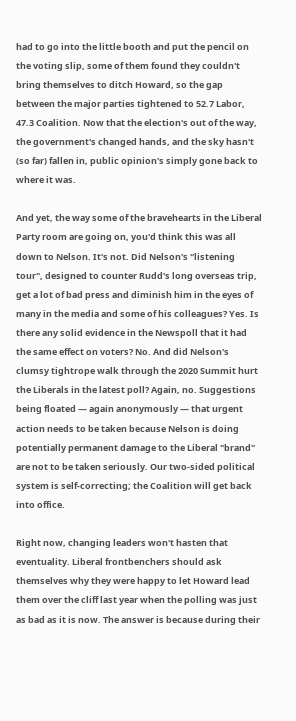had to go into the little booth and put the pencil on the voting slip, some of them found they couldn't bring themselves to ditch Howard, so the gap between the major parties tightened to 52.7 Labor, 47.3 Coalition. Now that the election's out of the way, the government's changed hands, and the sky hasn't (so far) fallen in, public opinion's simply gone back to where it was.

And yet, the way some of the bravehearts in the Liberal Party room are going on, you'd think this was all down to Nelson. It's not. Did Nelson's "listening tour", designed to counter Rudd's long overseas trip, get a lot of bad press and diminish him in the eyes of many in the media and some of his colleagues? Yes. Is there any solid evidence in the Newspoll that it had the same effect on voters? No. And did Nelson's clumsy tightrope walk through the 2020 Summit hurt the Liberals in the latest poll? Again, no. Suggestions being floated — again anonymously — that urgent action needs to be taken because Nelson is doing potentially permanent damage to the Liberal "brand" are not to be taken seriously. Our two-sided political system is self-correcting; the Coalition will get back into office.

Right now, changing leaders won't hasten that eventuality. Liberal frontbenchers should ask themselves why they were happy to let Howard lead them over the cliff last year when the polling was just as bad as it is now. The answer is because during their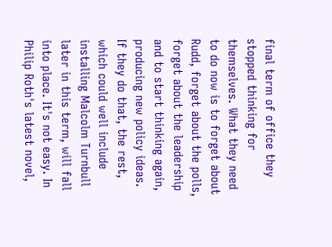final term of office they stopped thinking for themselves. What they need to do now is to forget about Rudd, forget about the polls, forget about the leadership and to start thinking again, producing new policy ideas. If they do that, the rest, which could well include installing Malcolm Turnbull later in this term, will fall into place. It's not easy. In Philip Roth's latest novel,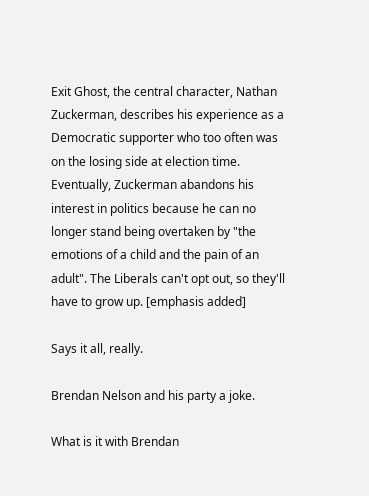Exit Ghost, the central character, Nathan Zuckerman, describes his experience as a Democratic supporter who too often was on the losing side at election time. Eventually, Zuckerman abandons his interest in politics because he can no longer stand being overtaken by "the emotions of a child and the pain of an adult". The Liberals can't opt out, so they'll have to grow up. [emphasis added]

Says it all, really.

Brendan Nelson and his party a joke.

What is it with Brendan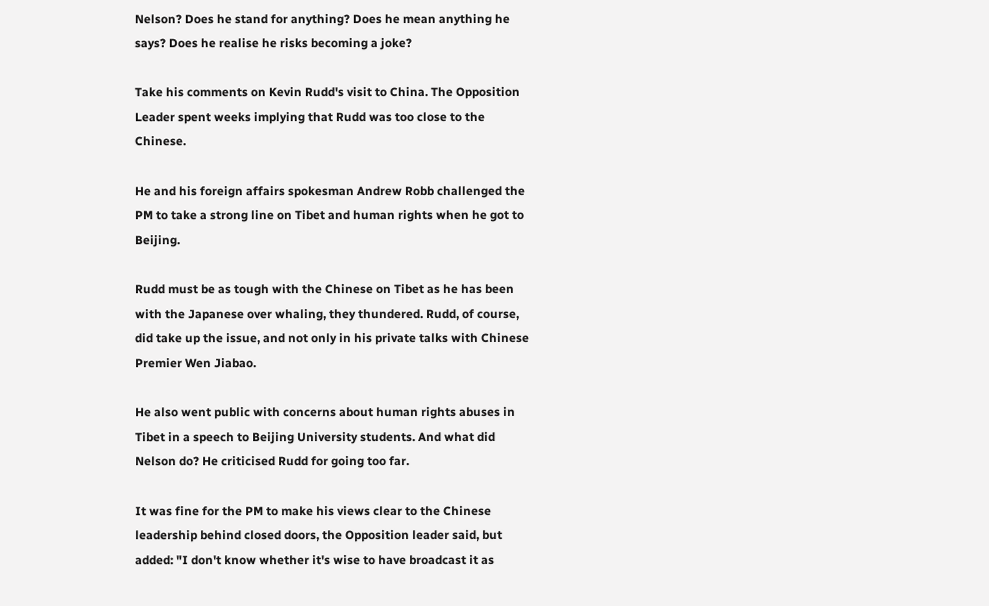Nelson? Does he stand for anything? Does he mean anything he says? Does he realise he risks becoming a joke?

Take his comments on Kevin Rudd's visit to China. The Opposition Leader spent weeks implying that Rudd was too close to the Chinese.

He and his foreign affairs spokesman Andrew Robb challenged the PM to take a strong line on Tibet and human rights when he got to Beijing.

Rudd must be as tough with the Chinese on Tibet as he has been with the Japanese over whaling, they thundered. Rudd, of course, did take up the issue, and not only in his private talks with Chinese Premier Wen Jiabao.

He also went public with concerns about human rights abuses in Tibet in a speech to Beijing University students. And what did Nelson do? He criticised Rudd for going too far.

It was fine for the PM to make his views clear to the Chinese leadership behind closed doors, the Opposition leader said, but added: "I don't know whether it's wise to have broadcast it as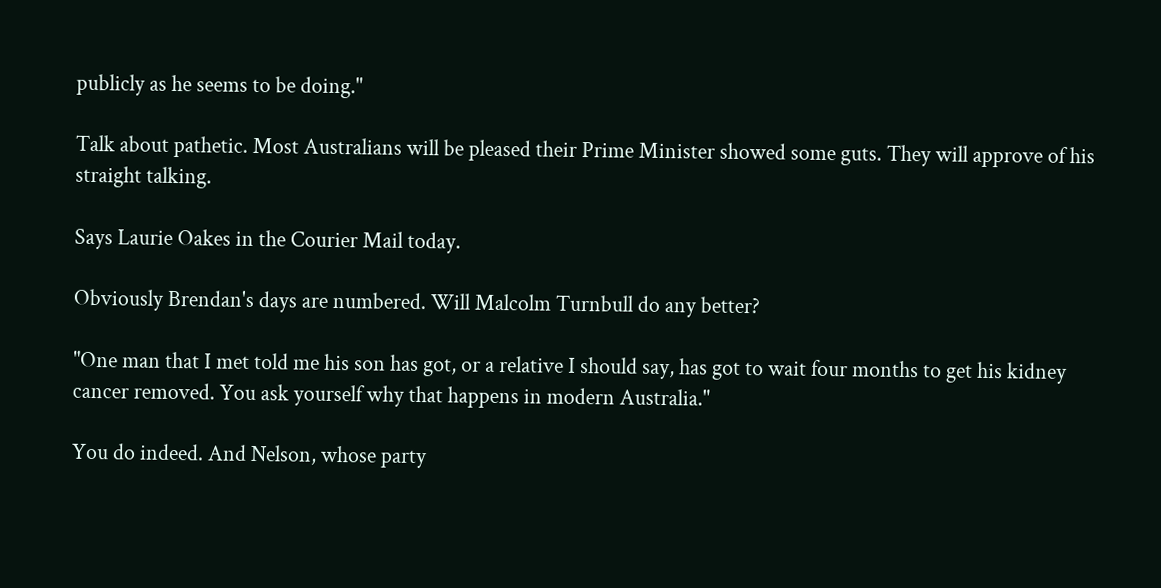publicly as he seems to be doing."

Talk about pathetic. Most Australians will be pleased their Prime Minister showed some guts. They will approve of his straight talking.

Says Laurie Oakes in the Courier Mail today.

Obviously Brendan's days are numbered. Will Malcolm Turnbull do any better?

"One man that I met told me his son has got, or a relative I should say, has got to wait four months to get his kidney cancer removed. You ask yourself why that happens in modern Australia."

You do indeed. And Nelson, whose party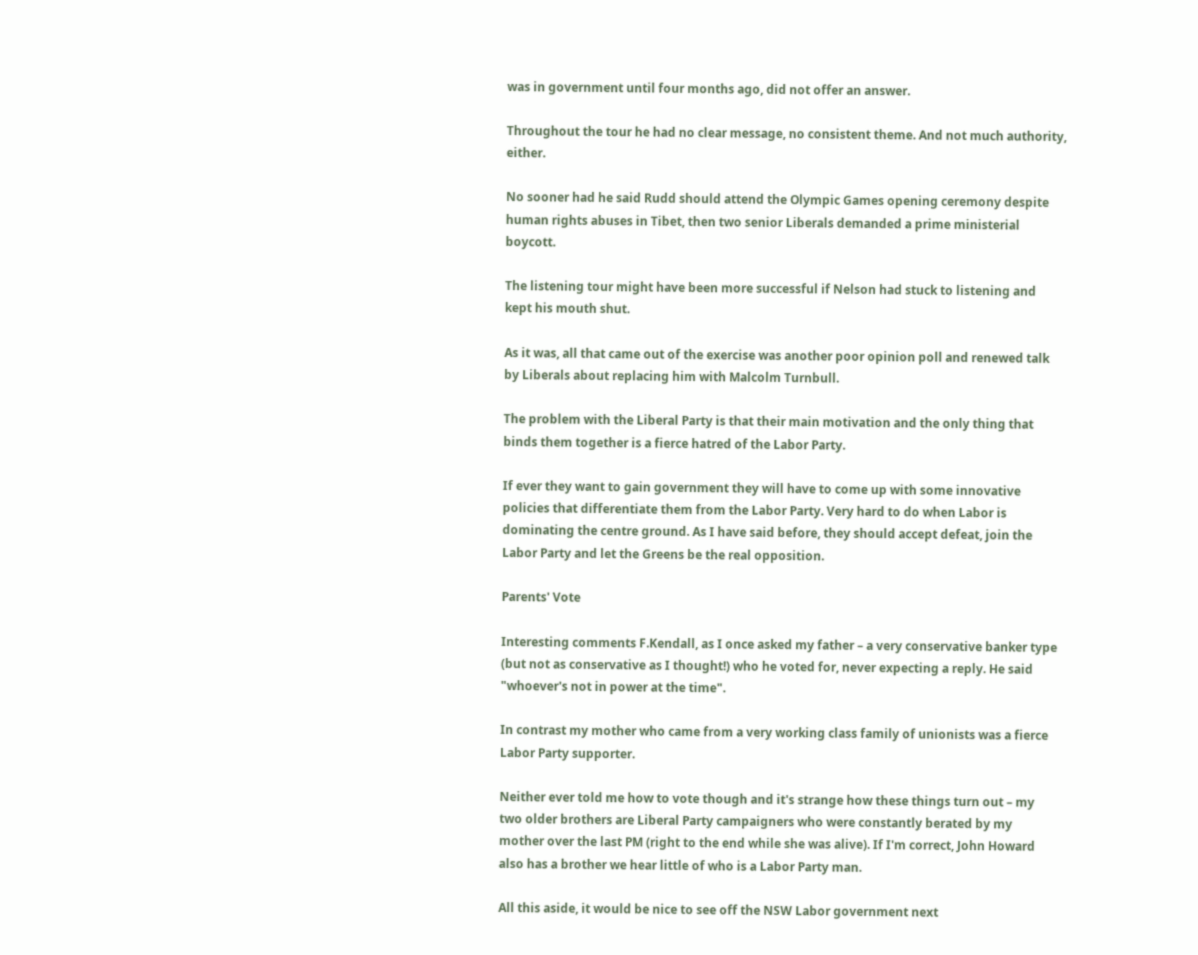was in government until four months ago, did not offer an answer.

Throughout the tour he had no clear message, no consistent theme. And not much authority, either.

No sooner had he said Rudd should attend the Olympic Games opening ceremony despite human rights abuses in Tibet, then two senior Liberals demanded a prime ministerial boycott.

The listening tour might have been more successful if Nelson had stuck to listening and kept his mouth shut.

As it was, all that came out of the exercise was another poor opinion poll and renewed talk by Liberals about replacing him with Malcolm Turnbull.

The problem with the Liberal Party is that their main motivation and the only thing that binds them together is a fierce hatred of the Labor Party.

If ever they want to gain government they will have to come up with some innovative policies that differentiate them from the Labor Party. Very hard to do when Labor is dominating the centre ground. As I have said before, they should accept defeat, join the Labor Party and let the Greens be the real opposition.

Parents' Vote

Interesting comments F.Kendall, as I once asked my father – a very conservative banker type (but not as conservative as I thought!) who he voted for, never expecting a reply. He said "whoever's not in power at the time".

In contrast my mother who came from a very working class family of unionists was a fierce Labor Party supporter.

Neither ever told me how to vote though and it's strange how these things turn out – my two older brothers are Liberal Party campaigners who were constantly berated by my mother over the last PM (right to the end while she was alive). If I'm correct, John Howard also has a brother we hear little of who is a Labor Party man.

All this aside, it would be nice to see off the NSW Labor government next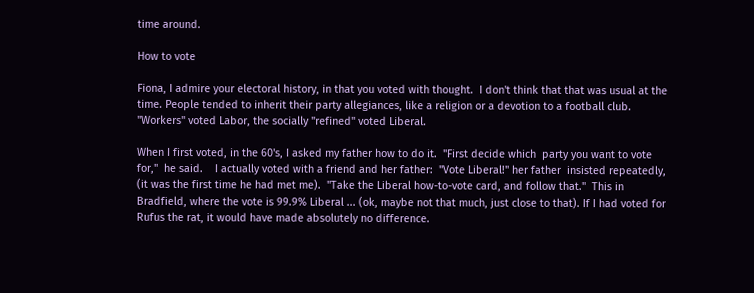time around.

How to vote

Fiona, I admire your electoral history, in that you voted with thought.  I don't think that that was usual at the time. People tended to inherit their party allegiances, like a religion or a devotion to a football club.  "Workers" voted Labor, the socially "refined" voted Liberal.

When I first voted, in the 60's, I asked my father how to do it.  "First decide which  party you want to vote for,"  he said.    I actually voted with a friend and her father:  "Vote Liberal!" her father  insisted repeatedly, (it was the first time he had met me).  "Take the Liberal how-to-vote card, and follow that."  This in Bradfield, where the vote is 99.9% Liberal ... (ok, maybe not that much, just close to that). If I had voted for Rufus the rat, it would have made absolutely no difference.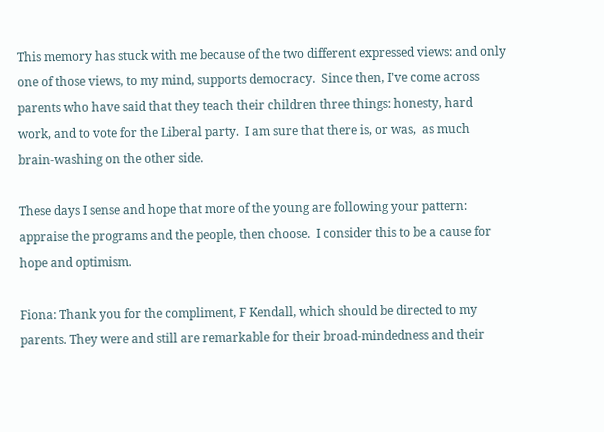This memory has stuck with me because of the two different expressed views: and only one of those views, to my mind, supports democracy.  Since then, I've come across  parents who have said that they teach their children three things: honesty, hard work, and to vote for the Liberal party.  I am sure that there is, or was,  as much brain-washing on the other side.

These days I sense and hope that more of the young are following your pattern: appraise the programs and the people, then choose.  I consider this to be a cause for hope and optimism.

Fiona: Thank you for the compliment, F Kendall, which should be directed to my parents. They were and still are remarkable for their broad-mindedness and their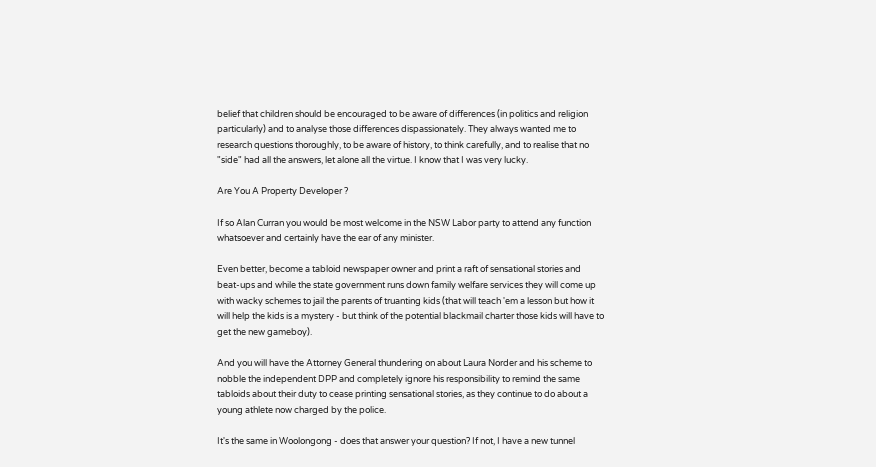belief that children should be encouraged to be aware of differences (in politics and religion particularly) and to analyse those differences dispassionately. They always wanted me to research questions thoroughly, to be aware of history, to think carefully, and to realise that no "side" had all the answers, let alone all the virtue. I know that I was very lucky.

Are You A Property Developer ?

If so Alan Curran you would be most welcome in the NSW Labor party to attend any function whatsoever and certainly have the ear of any minister.

Even better, become a tabloid newspaper owner and print a raft of sensational stories and beat-ups and while the state government runs down family welfare services they will come up with wacky schemes to jail the parents of truanting kids (that will teach 'em a lesson but how it will help the kids is a mystery - but think of the potential blackmail charter those kids will have to get the new gameboy).

And you will have the Attorney General thundering on about Laura Norder and his scheme to nobble the independent DPP and completely ignore his responsibility to remind the same tabloids about their duty to cease printing sensational stories, as they continue to do about a young athlete now charged by the police.

It's the same in Woolongong - does that answer your question? If not, I have a new tunnel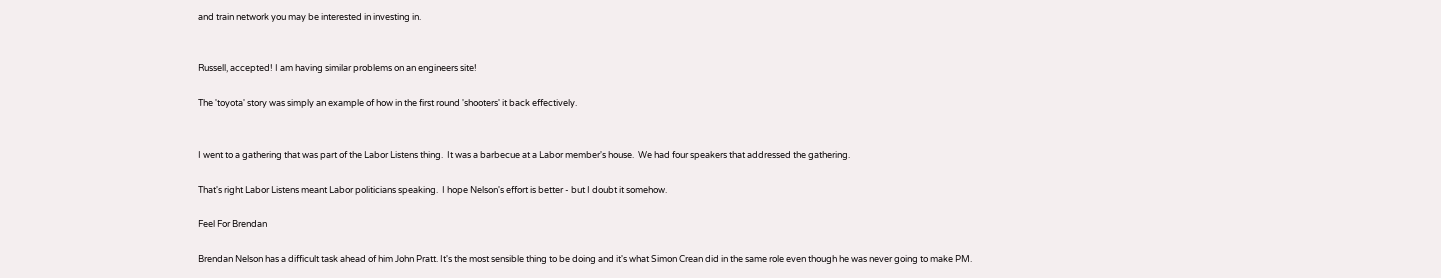and train network you may be interested in investing in.


Russell, accepted! I am having similar problems on an engineers site!

The 'toyota' story was simply an example of how in the first round 'shooters' it back effectively.


I went to a gathering that was part of the Labor Listens thing.  It was a barbecue at a Labor member's house.  We had four speakers that addressed the gathering.

That's right Labor Listens meant Labor politicians speaking.  I hope Nelson's effort is better - but I doubt it somehow.

Feel For Brendan

Brendan Nelson has a difficult task ahead of him John Pratt. It's the most sensible thing to be doing and it's what Simon Crean did in the same role even though he was never going to make PM.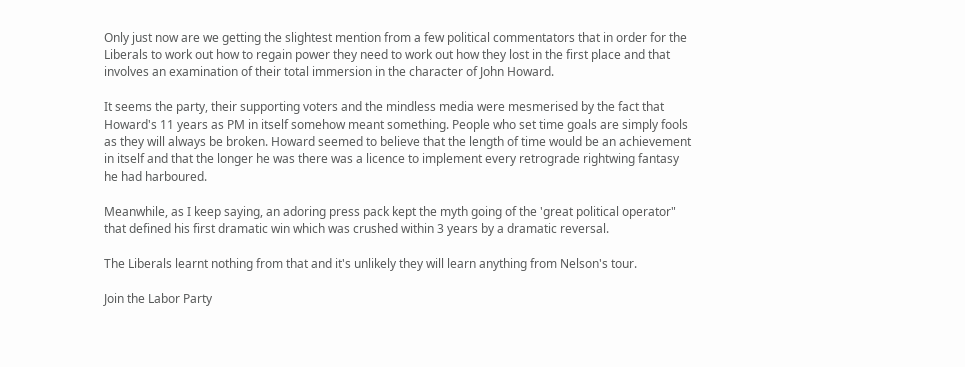Only just now are we getting the slightest mention from a few political commentators that in order for the Liberals to work out how to regain power they need to work out how they lost in the first place and that involves an examination of their total immersion in the character of John Howard.

It seems the party, their supporting voters and the mindless media were mesmerised by the fact that Howard's 11 years as PM in itself somehow meant something. People who set time goals are simply fools as they will always be broken. Howard seemed to believe that the length of time would be an achievement in itself and that the longer he was there was a licence to implement every retrograde rightwing fantasy he had harboured.

Meanwhile, as I keep saying, an adoring press pack kept the myth going of the 'great political operator" that defined his first dramatic win which was crushed within 3 years by a dramatic reversal.

The Liberals learnt nothing from that and it's unlikely they will learn anything from Nelson's tour.

Join the Labor Party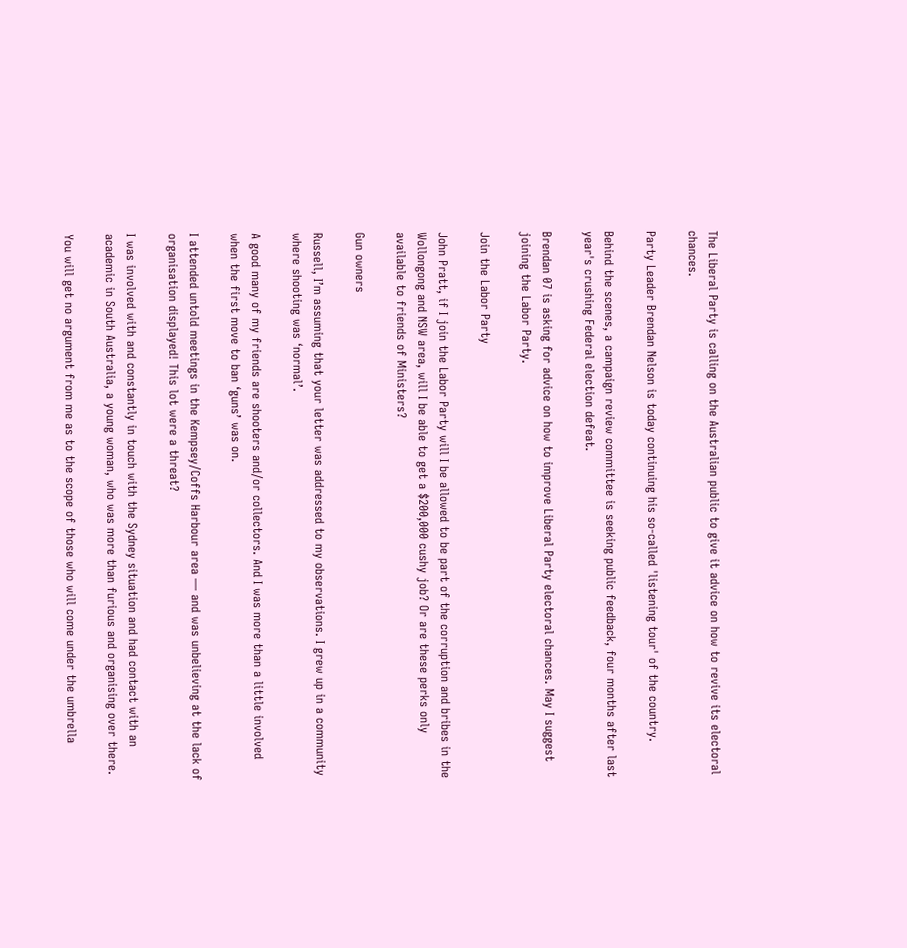The Liberal Party is calling on the Australian public to give it advice on how to revive its electoral chances.

Party Leader Brendan Nelson is today continuing his so-called 'listening tour' of the country.

Behind the scenes, a campaign review committee is seeking public feedback, four months after last year's crushing Federal election defeat.

Brendan 07 is asking for advice on how to improve Liberal Party electoral chances. May I suggest joining the Labor Party.

Join the Labor Party

John Pratt, if I join the Labor Party will I be allowed to be part of the corruption and bribes in the Wollongong and NSW area, will I be able to get a $200,000 cushy job? Or are these perks only available to friends of Ministers?

Gun owners

Russell, I’m assuming that your letter was addressed to my observations. I grew up in a community where shooting was ‘normal’.

A good many of my friends are shooters and/or collectors. And I was more than a little involved when the first move to ban ‘guns’ was on.

I attended untold meetings in the Kempsey/Coffs Harbour area — and was unbelieving at the lack of organisation displayed! This lot were a threat?

I was involved with and constantly in touch with the Sydney situation and had contact with an academic in South Australia, a young woman, who was more than furious and organising over there.

You will get no argument from me as to the scope of those who will come under the umbrella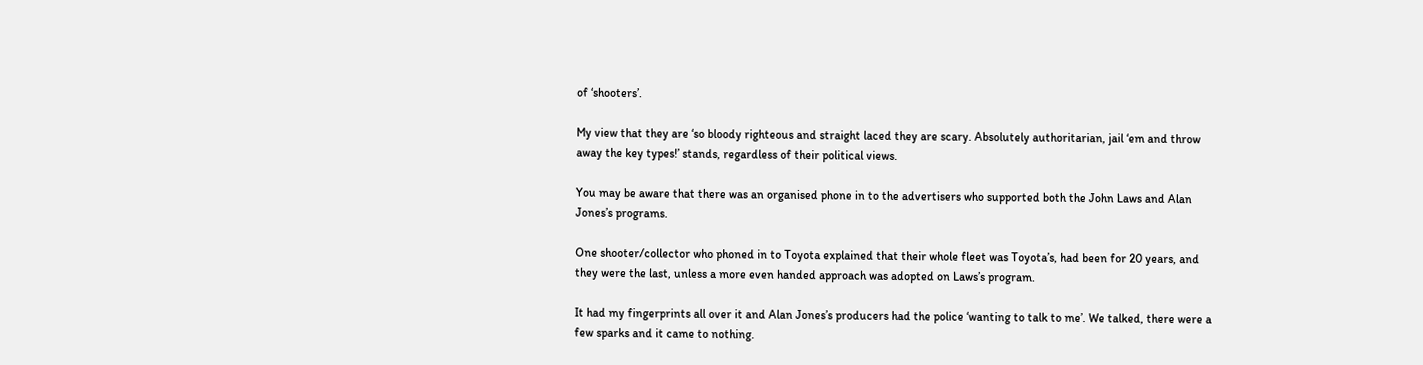of ‘shooters’.

My view that they are ‘so bloody righteous and straight laced they are scary. Absolutely authoritarian, jail ‘em and throw away the key types!’ stands, regardless of their political views.

You may be aware that there was an organised phone in to the advertisers who supported both the John Laws and Alan Jones’s programs.

One shooter/collector who phoned in to Toyota explained that their whole fleet was Toyota’s, had been for 20 years, and they were the last, unless a more even handed approach was adopted on Laws’s program.

It had my fingerprints all over it and Alan Jones’s producers had the police ‘wanting to talk to me’. We talked, there were a few sparks and it came to nothing.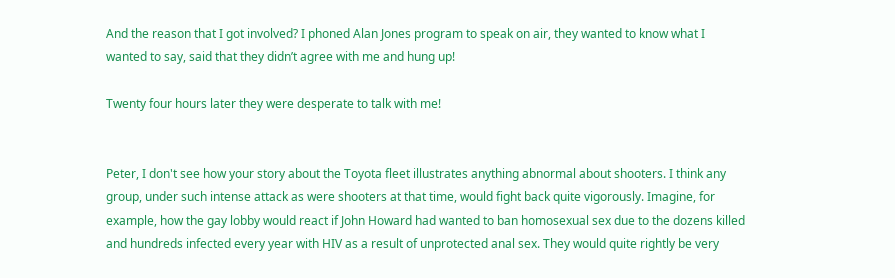And the reason that I got involved? I phoned Alan Jones program to speak on air, they wanted to know what I wanted to say, said that they didn’t agree with me and hung up!

Twenty four hours later they were desperate to talk with me!


Peter, I don't see how your story about the Toyota fleet illustrates anything abnormal about shooters. I think any group, under such intense attack as were shooters at that time, would fight back quite vigorously. Imagine, for example, how the gay lobby would react if John Howard had wanted to ban homosexual sex due to the dozens killed and hundreds infected every year with HIV as a result of unprotected anal sex. They would quite rightly be very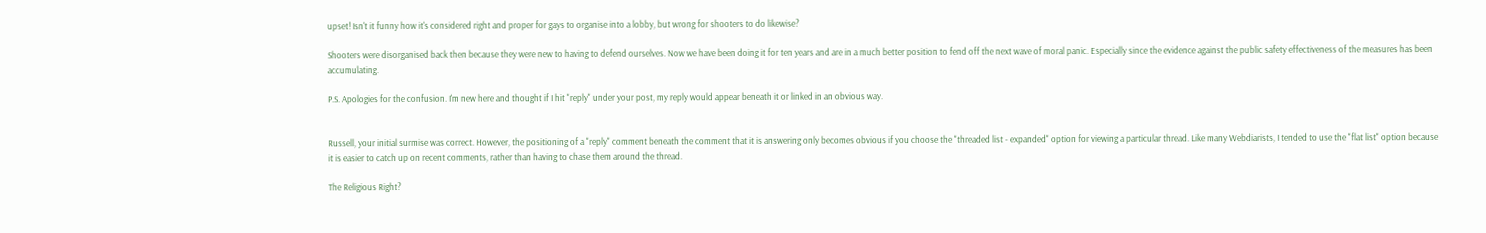upset! Isn't it funny how it's considered right and proper for gays to organise into a lobby, but wrong for shooters to do likewise?

Shooters were disorganised back then because they were new to having to defend ourselves. Now we have been doing it for ten years and are in a much better position to fend off the next wave of moral panic. Especially since the evidence against the public safety effectiveness of the measures has been accumulating.

P.S. Apologies for the confusion. I'm new here and thought if I hit "reply" under your post, my reply would appear beneath it or linked in an obvious way.


Russell, your initial surmise was correct. However, the positioning of a "reply" comment beneath the comment that it is answering only becomes obvious if you choose the "threaded list - expanded" option for viewing a particular thread. Like many Webdiarists, I tended to use the "flat list" option because it is easier to catch up on recent comments, rather than having to chase them around the thread.

The Religious Right?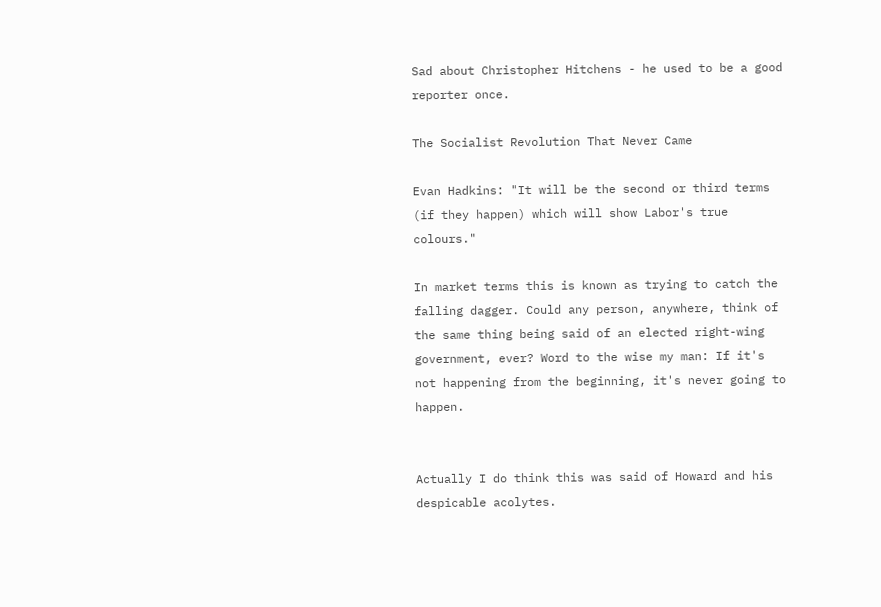Sad about Christopher Hitchens - he used to be a good reporter once.

The Socialist Revolution That Never Came

Evan Hadkins: "It will be the second or third terms (if they happen) which will show Labor's true colours."

In market terms this is known as trying to catch the falling dagger. Could any person, anywhere, think of the same thing being said of an elected right-wing government, ever? Word to the wise my man: If it's not happening from the beginning, it's never going to happen.


Actually I do think this was said of Howard and his despicable acolytes.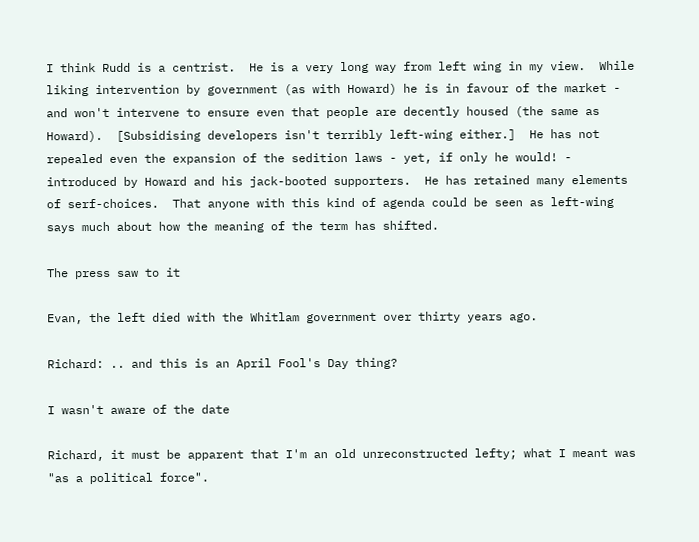I think Rudd is a centrist.  He is a very long way from left wing in my view.  While liking intervention by government (as with Howard) he is in favour of the market - and won't intervene to ensure even that people are decently housed (the same as Howard).  [Subsidising developers isn't terribly left-wing either.]  He has not repealed even the expansion of the sedition laws - yet, if only he would! - introduced by Howard and his jack-booted supporters.  He has retained many elements of serf-choices.  That anyone with this kind of agenda could be seen as left-wing says much about how the meaning of the term has shifted.

The press saw to it

Evan, the left died with the Whitlam government over thirty years ago.

Richard: .. and this is an April Fool's Day thing?

I wasn't aware of the date

Richard, it must be apparent that I'm an old unreconstructed lefty; what I meant was "as a political force".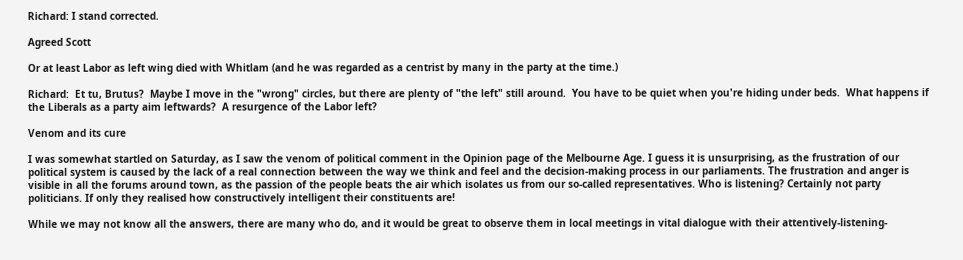Richard: I stand corrected.

Agreed Scott

Or at least Labor as left wing died with Whitlam (and he was regarded as a centrist by many in the party at the time.)

Richard:  Et tu, Brutus?  Maybe I move in the "wrong" circles, but there are plenty of "the left" still around.  You have to be quiet when you're hiding under beds.  What happens if the Liberals as a party aim leftwards?  A resurgence of the Labor left?

Venom and its cure

I was somewhat startled on Saturday, as I saw the venom of political comment in the Opinion page of the Melbourne Age. I guess it is unsurprising, as the frustration of our political system is caused by the lack of a real connection between the way we think and feel and the decision-making process in our parliaments. The frustration and anger is visible in all the forums around town, as the passion of the people beats the air which isolates us from our so-called representatives. Who is listening? Certainly not party politicians. If only they realised how constructively intelligent their constituents are!

While we may not know all the answers, there are many who do, and it would be great to observe them in local meetings in vital dialogue with their attentively-listening-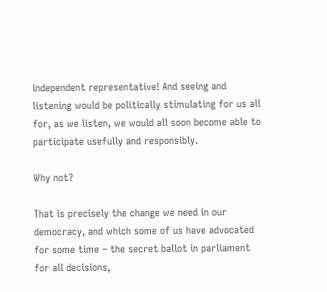independent representative! And seeing and listening would be politically stimulating for us all for, as we listen, we would all soon become able to participate usefully and responsibly.

Why not?

That is precisely the change we need in our democracy, and which some of us have advocated for some time – the secret ballot in parliament for all decisions,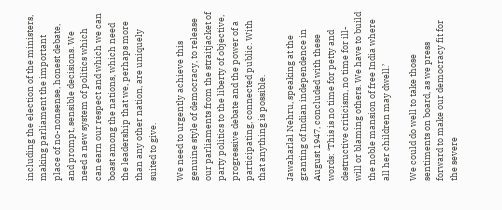including the election of the ministers, making parliament the important place of no-nonsense, honest debate, and prompt, sensible decisions. We need a new system of politics which can earn our respect and which we can boast among the nations, which need the leadership that we, perhaps more than any other nation, are uniquely suited to give.

We need to urgently achieve this genuine style of democracy, to release our parliaments from the straitjacket of party politics to the liberty of objective, progressive debate and the power of a participating, connected public. With that anything is possible.

Jawaharlal Nehru, speaking at the granting of Indian independence in August 1947, concluded with these words: ‘This is no time for petty and destructive criticism, no time for ill-will or blaming others. We have to build the noble mansion of free India where all her children may dwell.’

We could do well to take those sentiments on board, as we press forward to make our democracy fit for the severe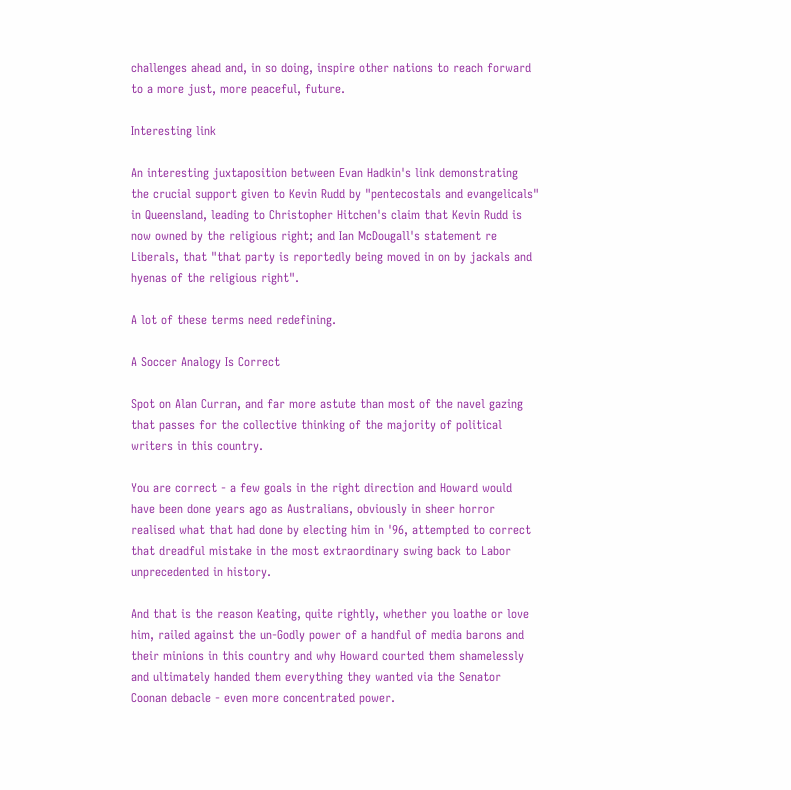challenges ahead and, in so doing, inspire other nations to reach forward to a more just, more peaceful, future.

Interesting link

An interesting juxtaposition between Evan Hadkin's link demonstrating the crucial support given to Kevin Rudd by "pentecostals and evangelicals" in Queensland, leading to Christopher Hitchen's claim that Kevin Rudd is now owned by the religious right; and Ian McDougall's statement re Liberals, that "that party is reportedly being moved in on by jackals and hyenas of the religious right".

A lot of these terms need redefining.

A Soccer Analogy Is Correct

Spot on Alan Curran, and far more astute than most of the navel gazing that passes for the collective thinking of the majority of political writers in this country.

You are correct - a few goals in the right direction and Howard would have been done years ago as Australians, obviously in sheer horror realised what that had done by electing him in '96, attempted to correct that dreadful mistake in the most extraordinary swing back to Labor unprecedented in history.

And that is the reason Keating, quite rightly, whether you loathe or love him, railed against the un-Godly power of a handful of media barons and their minions in this country and why Howard courted them shamelessly and ultimately handed them everything they wanted via the Senator Coonan debacle - even more concentrated power.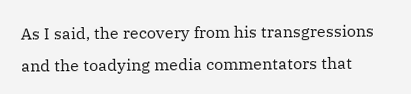As I said, the recovery from his transgressions and the toadying media commentators that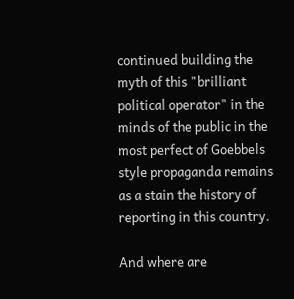continued building the myth of this "brilliant political operator" in the minds of the public in the most perfect of Goebbels style propaganda remains as a stain the history of reporting in this country.

And where are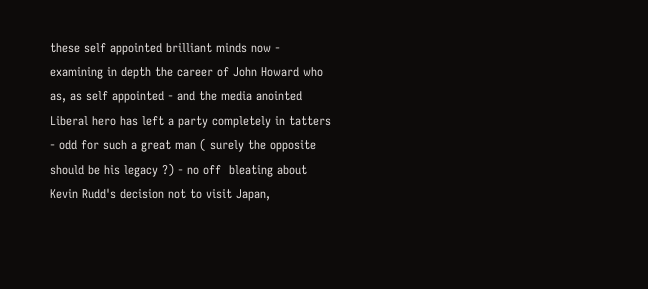these self appointed brilliant minds now - examining in depth the career of John Howard who as, as self appointed - and the media anointed Liberal hero has left a party completely in tatters - odd for such a great man ( surely the opposite should be his legacy ?) - no off  bleating about Kevin Rudd's decision not to visit Japan,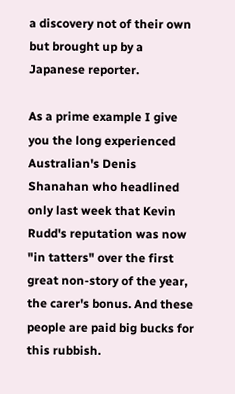a discovery not of their own but brought up by a Japanese reporter.

As a prime example I give you the long experienced Australian's Denis Shanahan who headlined only last week that Kevin Rudd's reputation was now "in tatters" over the first great non-story of the year, the carer's bonus. And these people are paid big bucks for this rubbish.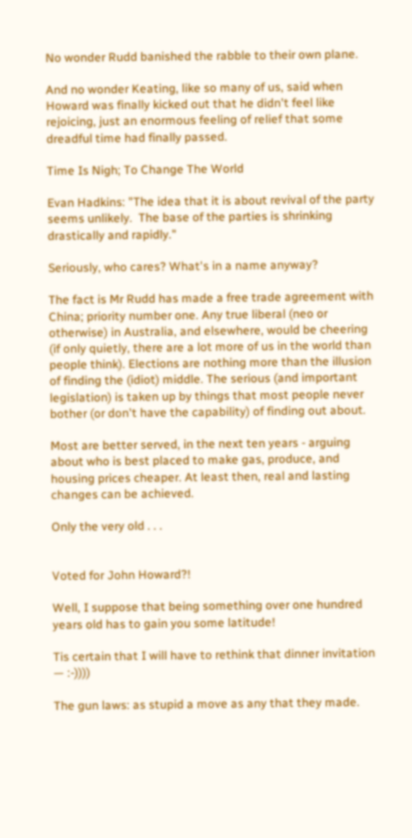No wonder Rudd banished the rabble to their own plane.

And no wonder Keating, like so many of us, said when Howard was finally kicked out that he didn't feel like rejoicing, just an enormous feeling of relief that some dreadful time had finally passed.

Time Is Nigh; To Change The World

Evan Hadkins: "The idea that it is about revival of the party seems unlikely.  The base of the parties is shrinking drastically and rapidly."

Seriously, who cares? What's in a name anyway?

The fact is Mr Rudd has made a free trade agreement with China; priority number one. Any true liberal (neo or otherwise) in Australia, and elsewhere, would be cheering (if only quietly, there are a lot more of us in the world than people think). Elections are nothing more than the illusion of finding the (idiot) middle. The serious (and important legislation) is taken up by things that most people never bother (or don't have the capability) of finding out about.

Most are better served, in the next ten years - arguing about who is best placed to make gas, produce, and housing prices cheaper. At least then, real and lasting changes can be achieved.

Only the very old . . .


Voted for John Howard?!

Well, I suppose that being something over one hundred years old has to gain you some latitude!

Tis certain that I will have to rethink that dinner invitation — :-))))

The gun laws: as stupid a move as any that they made.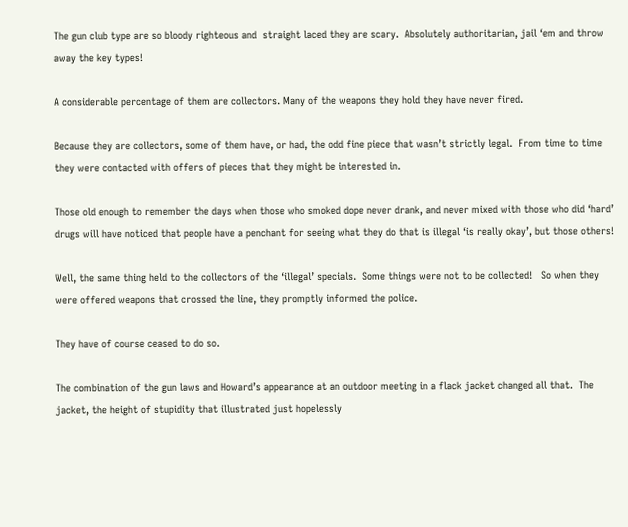The gun club type are so bloody righteous and  straight laced they are scary.  Absolutely authoritarian, jail ‘em and throw away the key types!

A considerable percentage of them are collectors. Many of the weapons they hold they have never fired.

Because they are collectors, some of them have, or had, the odd fine piece that wasn’t strictly legal.  From time to time they were contacted with offers of pieces that they might be interested in.

Those old enough to remember the days when those who smoked dope never drank, and never mixed with those who did ‘hard’ drugs will have noticed that people have a penchant for seeing what they do that is illegal ‘is really okay’, but those others!

Well, the same thing held to the collectors of the ‘illegal’ specials.  Some things were not to be collected!   So when they were offered weapons that crossed the line, they promptly informed the police.

They have of course ceased to do so.

The combination of the gun laws and Howard’s appearance at an outdoor meeting in a flack jacket changed all that.  The jacket, the height of stupidity that illustrated just hopelessly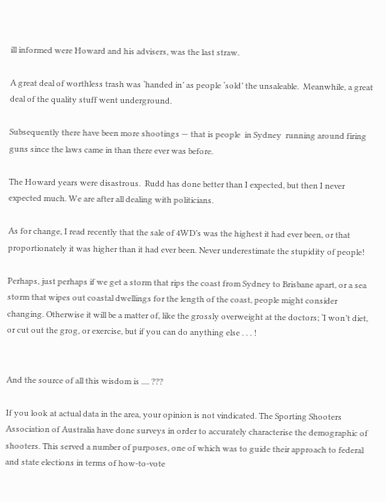ill informed were Howard and his advisers, was the last straw.

A great deal of worthless trash was ‘handed in’ as people ‘sold’ the unsaleable.  Meanwhile, a great deal of the quality stuff went underground.

Subsequently there have been more shootings — that is people  in Sydney  running around firing guns since the laws came in than there ever was before.

The Howard years were disastrous.  Rudd has done better than I expected, but then I never expected much. We are after all dealing with politicians.

As for change, I read recently that the sale of 4WD’s was the highest it had ever been, or that proportionately it was higher than it had ever been. Never underestimate the stupidity of people!

Perhaps, just perhaps if we get a storm that rips the coast from Sydney to Brisbane apart, or a sea storm that wipes out coastal dwellings for the length of the coast, people might consider changing. Otherwise it will be a matter of, like the grossly overweight at the doctors; ‘I won’t diet, or cut out the grog, or exercise, but if you can do anything else . . . !


And the source of all this wisdom is .... ???

If you look at actual data in the area, your opinion is not vindicated. The Sporting Shooters Association of Australia have done surveys in order to accurately characterise the demographic of shooters. This served a number of purposes, one of which was to guide their approach to federal and state elections in terms of how-to-vote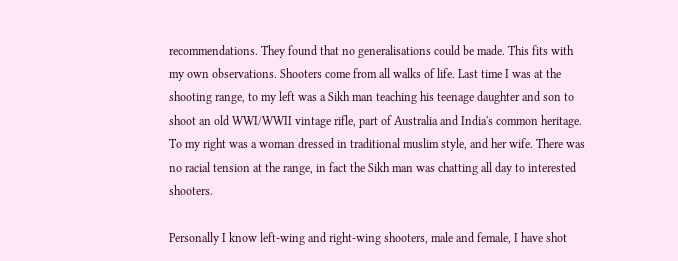recommendations. They found that no generalisations could be made. This fits with my own observations. Shooters come from all walks of life. Last time I was at the shooting range, to my left was a Sikh man teaching his teenage daughter and son to shoot an old WWI/WWII vintage rifle, part of Australia and India's common heritage. To my right was a woman dressed in traditional muslim style, and her wife. There was no racial tension at the range, in fact the Sikh man was chatting all day to interested shooters.

Personally I know left-wing and right-wing shooters, male and female, I have shot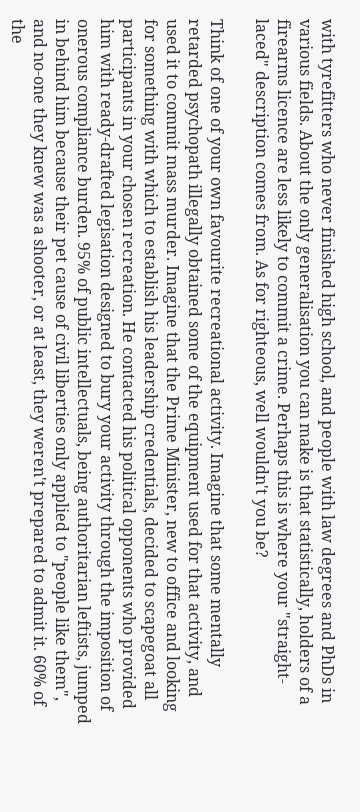with tyrefitters who never finished high school, and people with law degrees and PhDs in various fields. About the only generalisation you can make is that statistically, holders of a firearms licence are less likely to commit a crime. Perhaps this is where your "straight-laced" description comes from. As for righteous, well wouldn't you be?

Think of one of your own favourite recreational activity. Imagine that some mentally retarded psychopath illegally obtained some of the equipment used for that activity, and used it to commit mass murder. Imagine that the Prime Minister, new to office and looking for something with which to establish his leadership credentials, decided to scapegoat all participants in your chosen recreation. He contacted his political opponents who provided him with ready-drafted legisation designed to bury your activity through the imposition of onerous compliance burden. 95% of public intellectuals, being authoritarian leftists, jumped in behind him because their pet cause of civil liberties only applied to "people like them", and no-one they knew was a shooter, or at least, they weren't prepared to admit it. 60% of the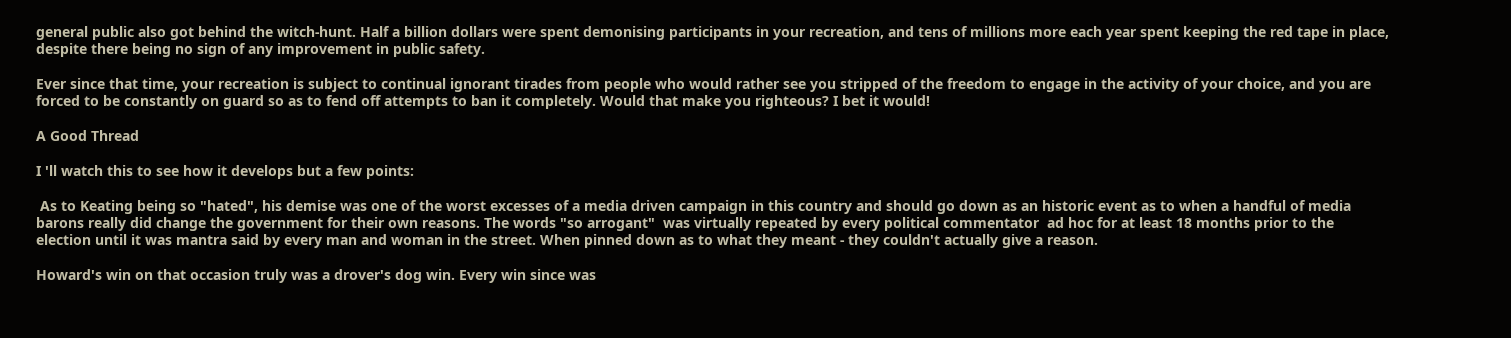general public also got behind the witch-hunt. Half a billion dollars were spent demonising participants in your recreation, and tens of millions more each year spent keeping the red tape in place, despite there being no sign of any improvement in public safety.

Ever since that time, your recreation is subject to continual ignorant tirades from people who would rather see you stripped of the freedom to engage in the activity of your choice, and you are forced to be constantly on guard so as to fend off attempts to ban it completely. Would that make you righteous? I bet it would!

A Good Thread

I 'll watch this to see how it develops but a few points:

 As to Keating being so "hated", his demise was one of the worst excesses of a media driven campaign in this country and should go down as an historic event as to when a handful of media barons really did change the government for their own reasons. The words "so arrogant"  was virtually repeated by every political commentator  ad hoc for at least 18 months prior to the election until it was mantra said by every man and woman in the street. When pinned down as to what they meant - they couldn't actually give a reason.

Howard's win on that occasion truly was a drover's dog win. Every win since was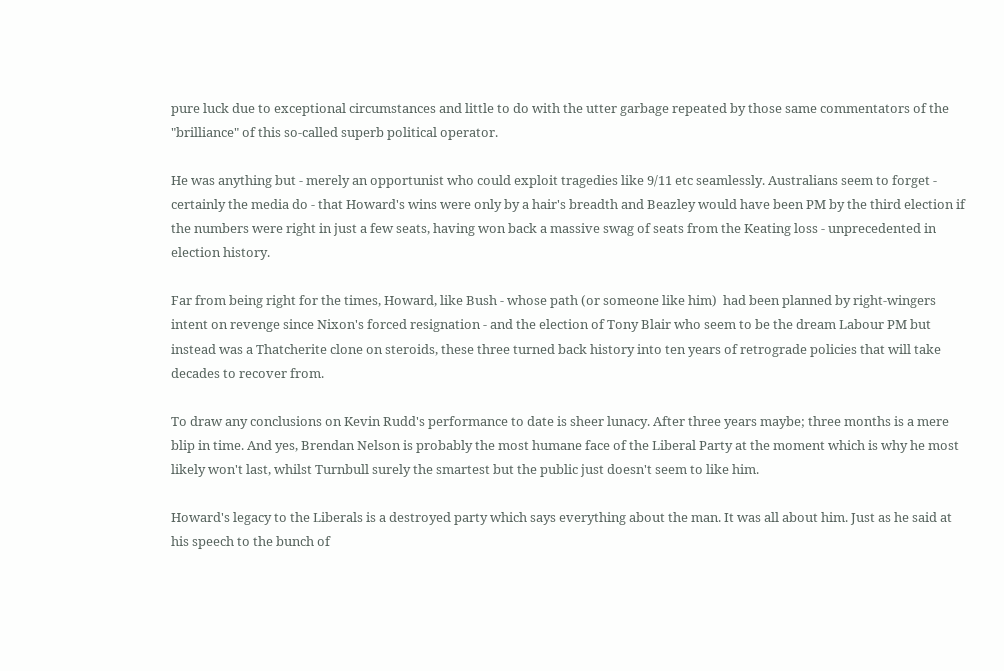pure luck due to exceptional circumstances and little to do with the utter garbage repeated by those same commentators of the "brilliance" of this so-called superb political operator.

He was anything but - merely an opportunist who could exploit tragedies like 9/11 etc seamlessly. Australians seem to forget - certainly the media do - that Howard's wins were only by a hair's breadth and Beazley would have been PM by the third election if the numbers were right in just a few seats, having won back a massive swag of seats from the Keating loss - unprecedented in election history.

Far from being right for the times, Howard, like Bush - whose path (or someone like him)  had been planned by right-wingers intent on revenge since Nixon's forced resignation - and the election of Tony Blair who seem to be the dream Labour PM but instead was a Thatcherite clone on steroids, these three turned back history into ten years of retrograde policies that will take decades to recover from.

To draw any conclusions on Kevin Rudd's performance to date is sheer lunacy. After three years maybe; three months is a mere blip in time. And yes, Brendan Nelson is probably the most humane face of the Liberal Party at the moment which is why he most likely won't last, whilst Turnbull surely the smartest but the public just doesn't seem to like him.

Howard's legacy to the Liberals is a destroyed party which says everything about the man. It was all about him. Just as he said at his speech to the bunch of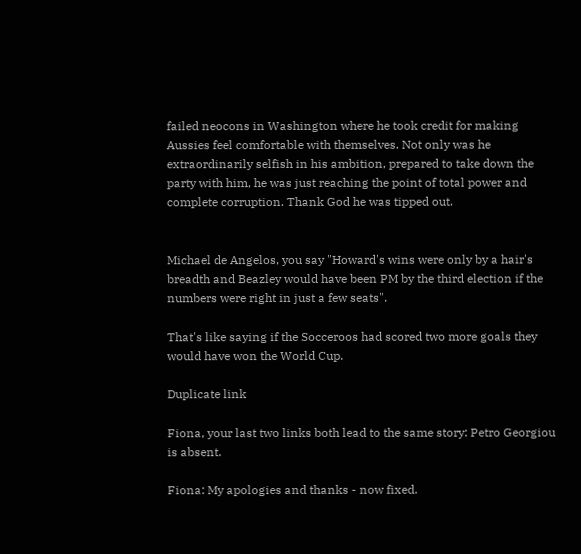failed neocons in Washington where he took credit for making Aussies feel comfortable with themselves. Not only was he extraordinarily selfish in his ambition, prepared to take down the party with him, he was just reaching the point of total power and complete corruption. Thank God he was tipped out.


Michael de Angelos, you say "Howard's wins were only by a hair's breadth and Beazley would have been PM by the third election if the numbers were right in just a few seats".

That's like saying if the Socceroos had scored two more goals they would have won the World Cup.

Duplicate link

Fiona, your last two links both lead to the same story: Petro Georgiou is absent.

Fiona: My apologies and thanks - now fixed.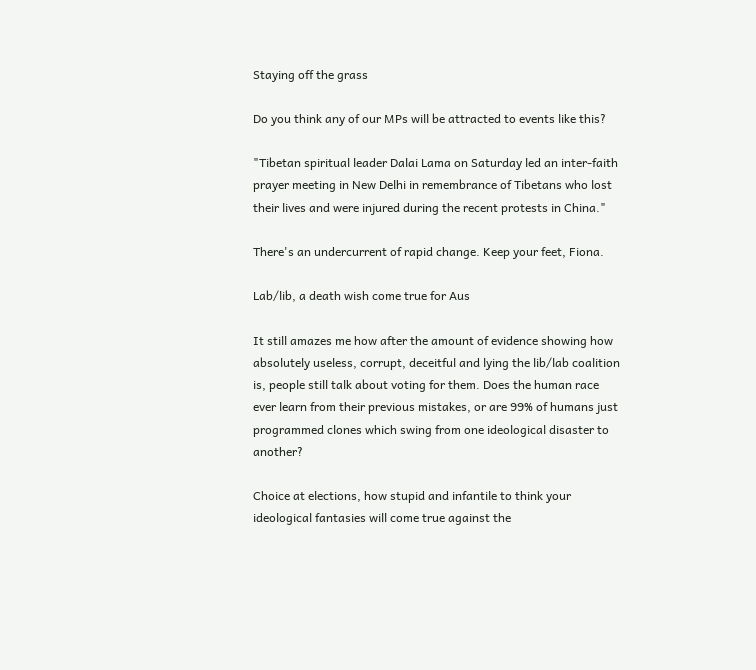Staying off the grass

Do you think any of our MPs will be attracted to events like this?

"Tibetan spiritual leader Dalai Lama on Saturday led an inter-faith prayer meeting in New Delhi in remembrance of Tibetans who lost their lives and were injured during the recent protests in China."

There's an undercurrent of rapid change. Keep your feet, Fiona.

Lab/lib, a death wish come true for Aus

It still amazes me how after the amount of evidence showing how absolutely useless, corrupt, deceitful and lying the lib/lab coalition is, people still talk about voting for them. Does the human race ever learn from their previous mistakes, or are 99% of humans just programmed clones which swing from one ideological disaster to another?

Choice at elections, how stupid and infantile to think your ideological fantasies will come true against the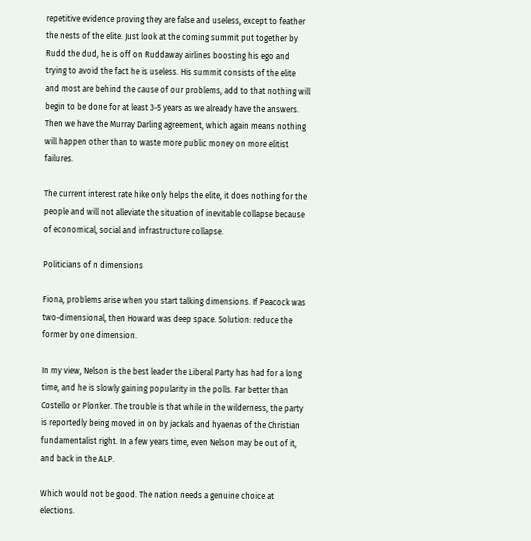repetitive evidence proving they are false and useless, except to feather the nests of the elite. Just look at the coming summit put together by Rudd the dud, he is off on Ruddaway airlines boosting his ego and trying to avoid the fact he is useless. His summit consists of the elite and most are behind the cause of our problems, add to that nothing will begin to be done for at least 3-5 years as we already have the answers. Then we have the Murray Darling agreement, which again means nothing will happen other than to waste more public money on more elitist failures.

The current interest rate hike only helps the elite, it does nothing for the people and will not alleviate the situation of inevitable collapse because of economical, social and infrastructure collapse.

Politicians of n dimensions

Fiona, problems arise when you start talking dimensions. If Peacock was two-dimensional, then Howard was deep space. Solution: reduce the former by one dimension.

In my view, Nelson is the best leader the Liberal Party has had for a long time, and he is slowly gaining popularity in the polls. Far better than Costello or Plonker. The trouble is that while in the wilderness, the party is reportedly being moved in on by jackals and hyaenas of the Christian fundamentalist right. In a few years time, even Nelson may be out of it, and back in the ALP.

Which would not be good. The nation needs a genuine choice at elections.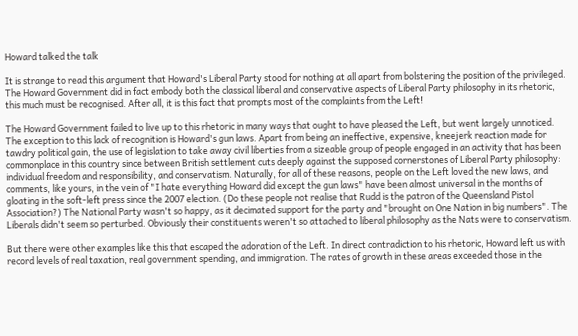Howard talked the talk

It is strange to read this argument that Howard's Liberal Party stood for nothing at all apart from bolstering the position of the privileged. The Howard Government did in fact embody both the classical liberal and conservative aspects of Liberal Party philosophy in its rhetoric, this much must be recognised. After all, it is this fact that prompts most of the complaints from the Left!

The Howard Government failed to live up to this rhetoric in many ways that ought to have pleased the Left, but went largely unnoticed. The exception to this lack of recognition is Howard's gun laws. Apart from being an ineffective, expensive, kneejerk reaction made for tawdry political gain, the use of legislation to take away civil liberties from a sizeable group of people engaged in an activity that has been commonplace in this country since between British settlement cuts deeply against the supposed cornerstones of Liberal Party philosophy: individual freedom and responsibility, and conservatism. Naturally, for all of these reasons, people on the Left loved the new laws, and comments, like yours, in the vein of "I hate everything Howard did except the gun laws" have been almost universal in the months of gloating in the soft-left press since the 2007 election. (Do these people not realise that Rudd is the patron of the Queensland Pistol Association?) The National Party wasn't so happy, as it decimated support for the party and "brought on One Nation in big numbers". The Liberals didn't seem so perturbed. Obviously their constituents weren't so attached to liberal philosophy as the Nats were to conservatism.

But there were other examples like this that escaped the adoration of the Left. In direct contradiction to his rhetoric, Howard left us with record levels of real taxation, real government spending, and immigration. The rates of growth in these areas exceeded those in the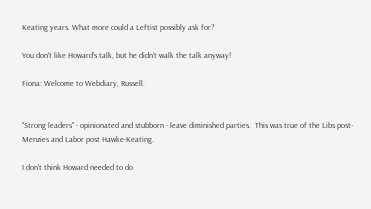Keating years. What more could a Leftist possibly ask for?

You don't like Howard's talk, but he didn't walk the talk anyway!

Fiona: Welcome to Webdiary, Russell.


"Strong leaders" - opinionated and stubborn - leave diminished parties.  This was true of the Libs post-Menzies and Labor post Hawke-Keating.

I don't think Howard needed to do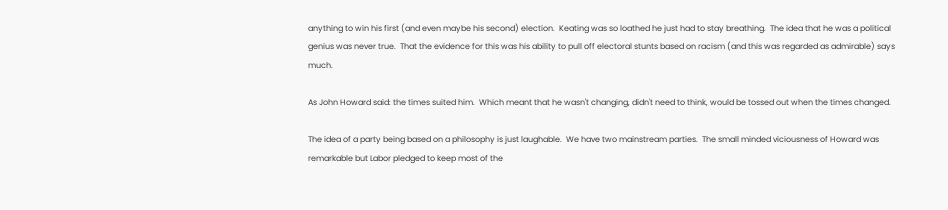anything to win his first (and even maybe his second) election.  Keating was so loathed he just had to stay breathing.  The idea that he was a political genius was never true.  That the evidence for this was his ability to pull off electoral stunts based on racism (and this was regarded as admirable) says much.

As John Howard said: the times suited him.  Which meant that he wasn't changing, didn't need to think, would be tossed out when the times changed.

The idea of a party being based on a philosophy is just laughable.  We have two mainstream parties.  The small minded viciousness of Howard was remarkable but Labor pledged to keep most of the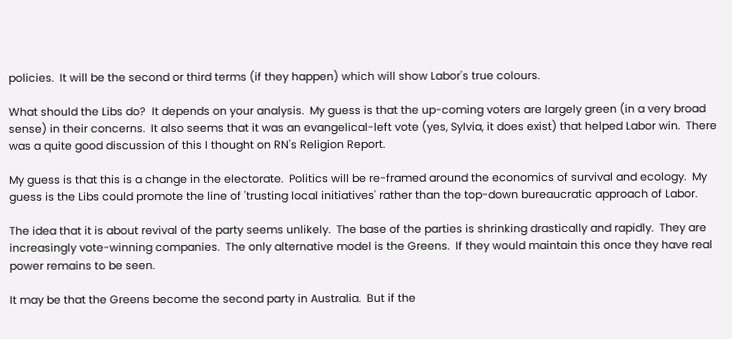policies.  It will be the second or third terms (if they happen) which will show Labor's true colours.

What should the Libs do?  It depends on your analysis.  My guess is that the up-coming voters are largely green (in a very broad sense) in their concerns.  It also seems that it was an evangelical-left vote (yes, Sylvia, it does exist) that helped Labor win.  There was a quite good discussion of this I thought on RN's Religion Report.

My guess is that this is a change in the electorate.  Politics will be re-framed around the economics of survival and ecology.  My guess is the Libs could promote the line of 'trusting local initiatives' rather than the top-down bureaucratic approach of Labor.

The idea that it is about revival of the party seems unlikely.  The base of the parties is shrinking drastically and rapidly.  They are increasingly vote-winning companies.  The only alternative model is the Greens.  If they would maintain this once they have real power remains to be seen.

It may be that the Greens become the second party in Australia.  But if the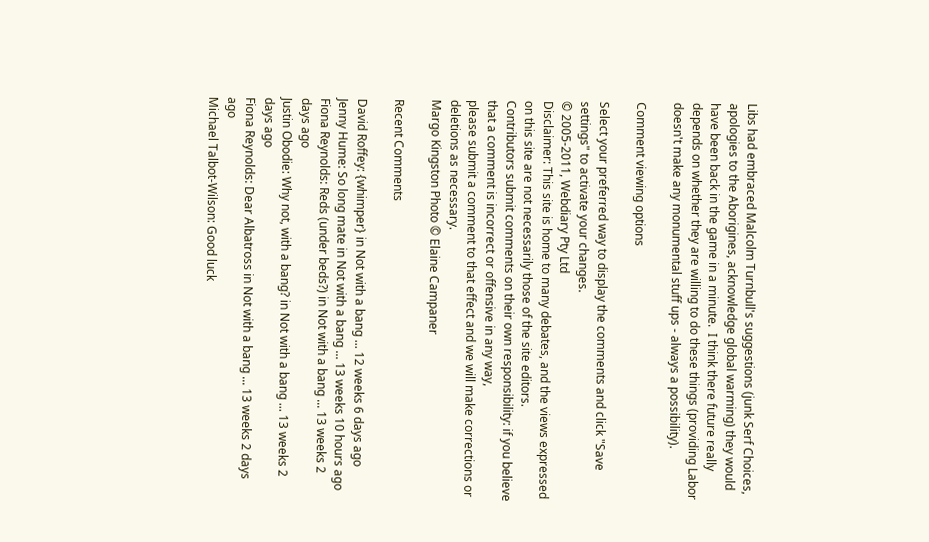Libs had embraced Malcolm Turnbull's suggestions (junk Serf Choices, apologies to the Aborigines, acknowledge global warming) they would have been back in the game in a minute.  I think there future really depends on whether they are willing to do these things (providing Labor doesn't make any monumental stuff ups - always a possibility).

Comment viewing options

Select your preferred way to display the comments and click "Save settings" to activate your changes.
© 2005-2011, Webdiary Pty Ltd
Disclaimer: This site is home to many debates, and the views expressed on this site are not necessarily those of the site editors.
Contributors submit comments on their own responsibility: if you believe that a comment is incorrect or offensive in any way,
please submit a comment to that effect and we will make corrections or deletions as necessary.
Margo Kingston Photo © Elaine Campaner

Recent Comments

David Roffey: {whimper} in Not with a bang ... 12 weeks 6 days ago
Jenny Hume: So long mate in Not with a bang ... 13 weeks 10 hours ago
Fiona Reynolds: Reds (under beds?) in Not with a bang ... 13 weeks 2 days ago
Justin Obodie: Why not, with a bang? in Not with a bang ... 13 weeks 2 days ago
Fiona Reynolds: Dear Albatross in Not with a bang ... 13 weeks 2 days ago
Michael Talbot-Wilson: Good luck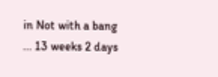in Not with a bang ... 13 weeks 2 days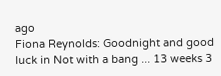ago
Fiona Reynolds: Goodnight and good luck in Not with a bang ... 13 weeks 3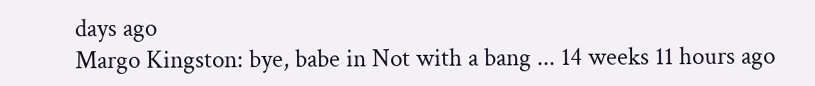days ago
Margo Kingston: bye, babe in Not with a bang ... 14 weeks 11 hours ago